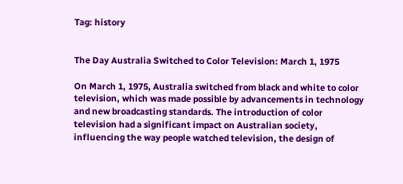Tag: history


The Day Australia Switched to Color Television: March 1, 1975

On March 1, 1975, Australia switched from black and white to color television, which was made possible by advancements in technology and new broadcasting standards. The introduction of color television had a significant impact on Australian society, influencing the way people watched television, the design of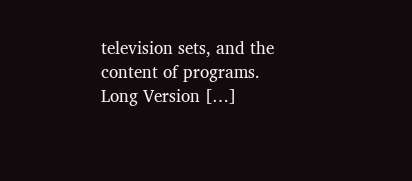television sets, and the content of programs. Long Version […]